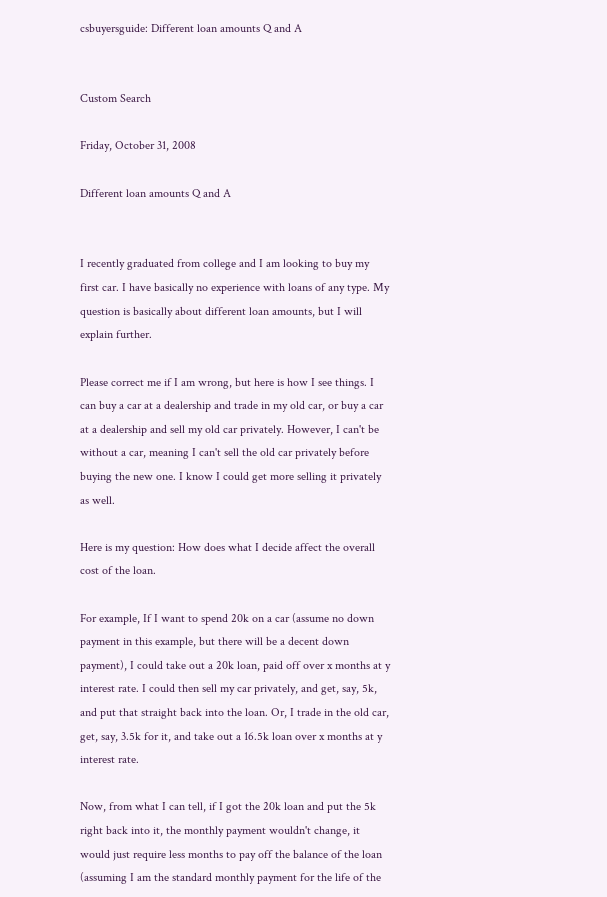csbuyersguide: Different loan amounts Q and A


Custom Search

Friday, October 31, 2008

Different loan amounts Q and A


I recently graduated from college and I am looking to buy my first car. I have basically no experience with loans of any type. My question is basically about different loan amounts, but I will explain further.

Please correct me if I am wrong, but here is how I see things. I can buy a car at a dealership and trade in my old car, or buy a car at a dealership and sell my old car privately. However, I can't be without a car, meaning I can't sell the old car privately before buying the new one. I know I could get more selling it privately as well.

Here is my question: How does what I decide affect the overall cost of the loan.

For example, If I want to spend 20k on a car (assume no down payment in this example, but there will be a decent down payment), I could take out a 20k loan, paid off over x months at y interest rate. I could then sell my car privately, and get, say, 5k, and put that straight back into the loan. Or, I trade in the old car, get, say, 3.5k for it, and take out a 16.5k loan over x months at y interest rate.

Now, from what I can tell, if I got the 20k loan and put the 5k right back into it, the monthly payment wouldn't change, it would just require less months to pay off the balance of the loan (assuming I am the standard monthly payment for the life of the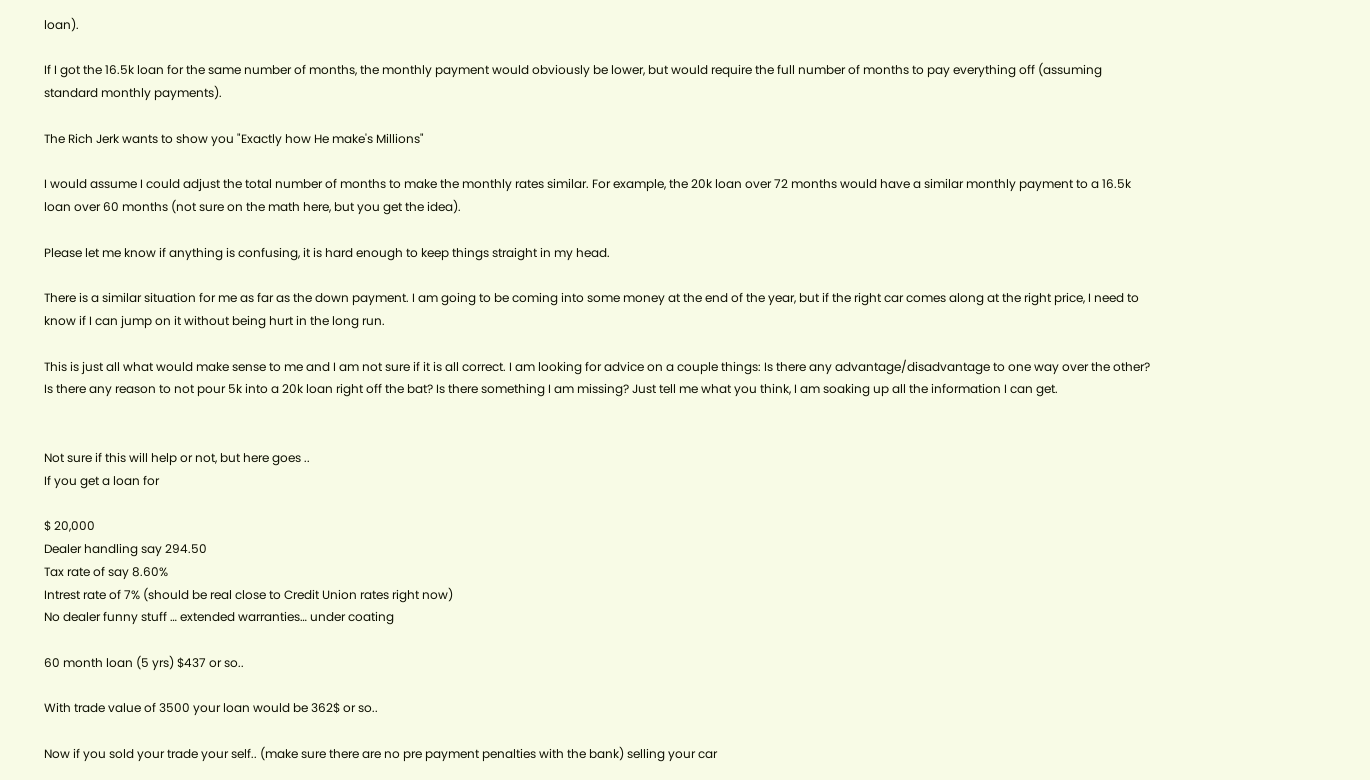loan).

If I got the 16.5k loan for the same number of months, the monthly payment would obviously be lower, but would require the full number of months to pay everything off (assuming standard monthly payments).

The Rich Jerk wants to show you "Exactly how He make's Millions"

I would assume I could adjust the total number of months to make the monthly rates similar. For example, the 20k loan over 72 months would have a similar monthly payment to a 16.5k loan over 60 months (not sure on the math here, but you get the idea).

Please let me know if anything is confusing, it is hard enough to keep things straight in my head.

There is a similar situation for me as far as the down payment. I am going to be coming into some money at the end of the year, but if the right car comes along at the right price, I need to know if I can jump on it without being hurt in the long run.

This is just all what would make sense to me and I am not sure if it is all correct. I am looking for advice on a couple things: Is there any advantage/disadvantage to one way over the other? Is there any reason to not pour 5k into a 20k loan right off the bat? Is there something I am missing? Just tell me what you think, I am soaking up all the information I can get.


Not sure if this will help or not, but here goes ..
If you get a loan for

$ 20,000
Dealer handling say 294.50
Tax rate of say 8.60%
Intrest rate of 7% (should be real close to Credit Union rates right now)
No dealer funny stuff … extended warranties… under coating

60 month loan (5 yrs) $437 or so..

With trade value of 3500 your loan would be 362$ or so..

Now if you sold your trade your self.. (make sure there are no pre payment penalties with the bank) selling your car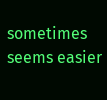sometimes seems easier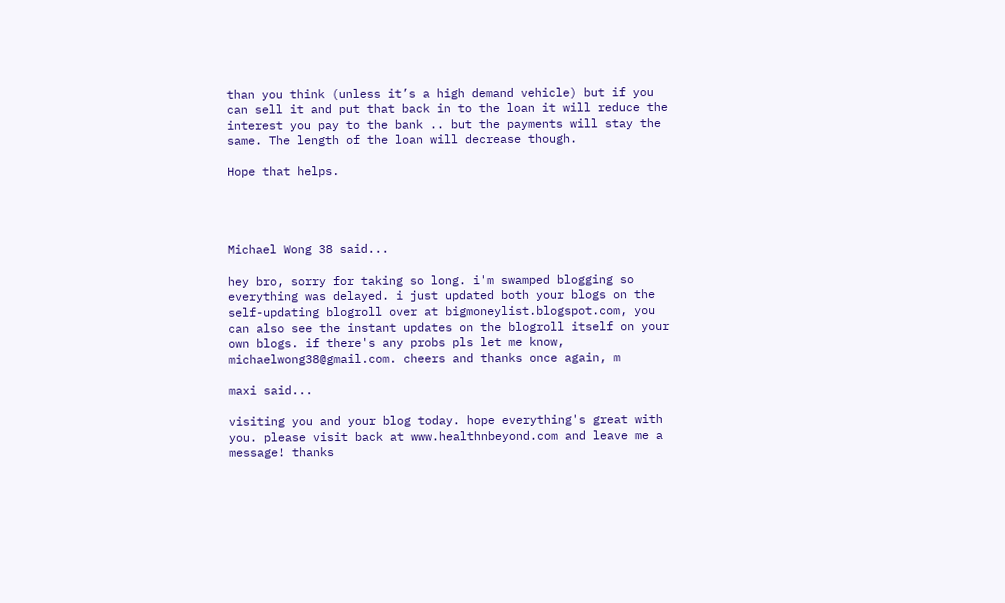than you think (unless it’s a high demand vehicle) but if you can sell it and put that back in to the loan it will reduce the interest you pay to the bank .. but the payments will stay the same. The length of the loan will decrease though.

Hope that helps.




Michael Wong 38 said...

hey bro, sorry for taking so long. i'm swamped blogging so everything was delayed. i just updated both your blogs on the self-updating blogroll over at bigmoneylist.blogspot.com, you can also see the instant updates on the blogroll itself on your own blogs. if there's any probs pls let me know, michaelwong38@gmail.com. cheers and thanks once again, m

maxi said...

visiting you and your blog today. hope everything's great with you. please visit back at www.healthnbeyond.com and leave me a message! thanks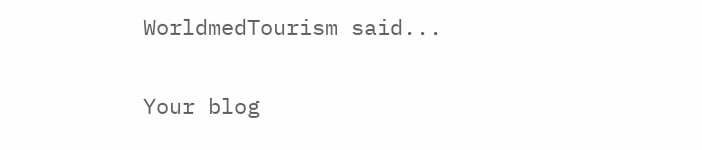WorldmedTourism said...

Your blog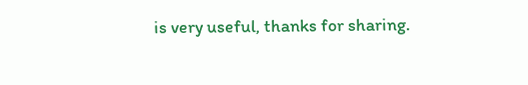is very useful, thanks for sharing.